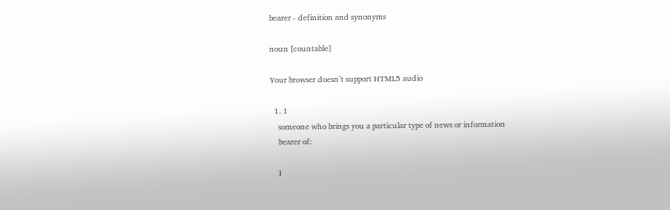bearer - definition and synonyms

noun [countable]

Your browser doesn’t support HTML5 audio

  1. 1
    someone who brings you a particular type of news or information
    bearer of:

    I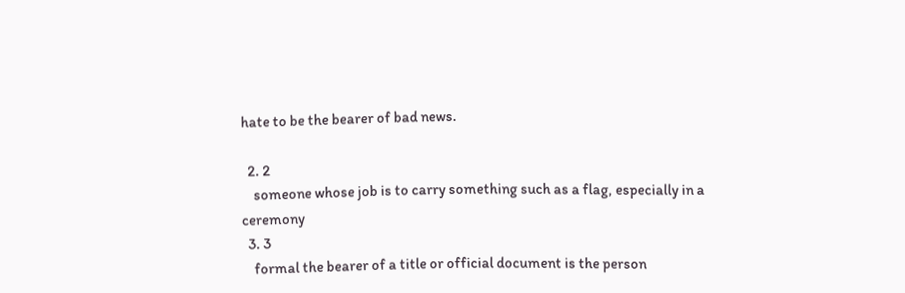hate to be the bearer of bad news.

  2. 2
    someone whose job is to carry something such as a flag, especially in a ceremony
  3. 3
    formal the bearer of a title or official document is the person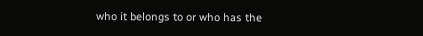who it belongs to or who has the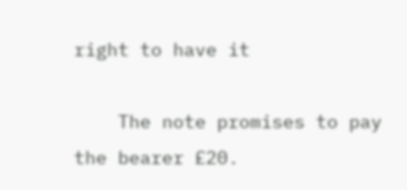right to have it

    The note promises to pay the bearer £20.